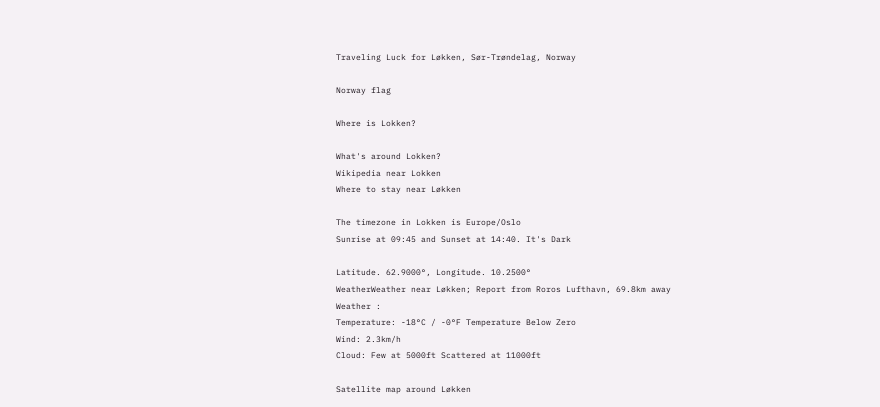Traveling Luck for Løkken, Sør-Trøndelag, Norway

Norway flag

Where is Lokken?

What's around Lokken?
Wikipedia near Lokken
Where to stay near Løkken

The timezone in Lokken is Europe/Oslo
Sunrise at 09:45 and Sunset at 14:40. It's Dark

Latitude. 62.9000°, Longitude. 10.2500°
WeatherWeather near Løkken; Report from Roros Lufthavn, 69.8km away
Weather :
Temperature: -18°C / -0°F Temperature Below Zero
Wind: 2.3km/h
Cloud: Few at 5000ft Scattered at 11000ft

Satellite map around Løkken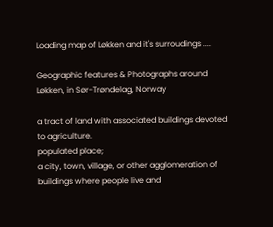Loading map of Løkken and it's surroudings ....

Geographic features & Photographs around Løkken, in Sør-Trøndelag, Norway

a tract of land with associated buildings devoted to agriculture.
populated place;
a city, town, village, or other agglomeration of buildings where people live and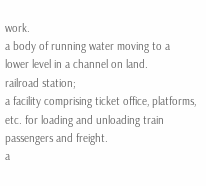work.
a body of running water moving to a lower level in a channel on land.
railroad station;
a facility comprising ticket office, platforms, etc. for loading and unloading train passengers and freight.
a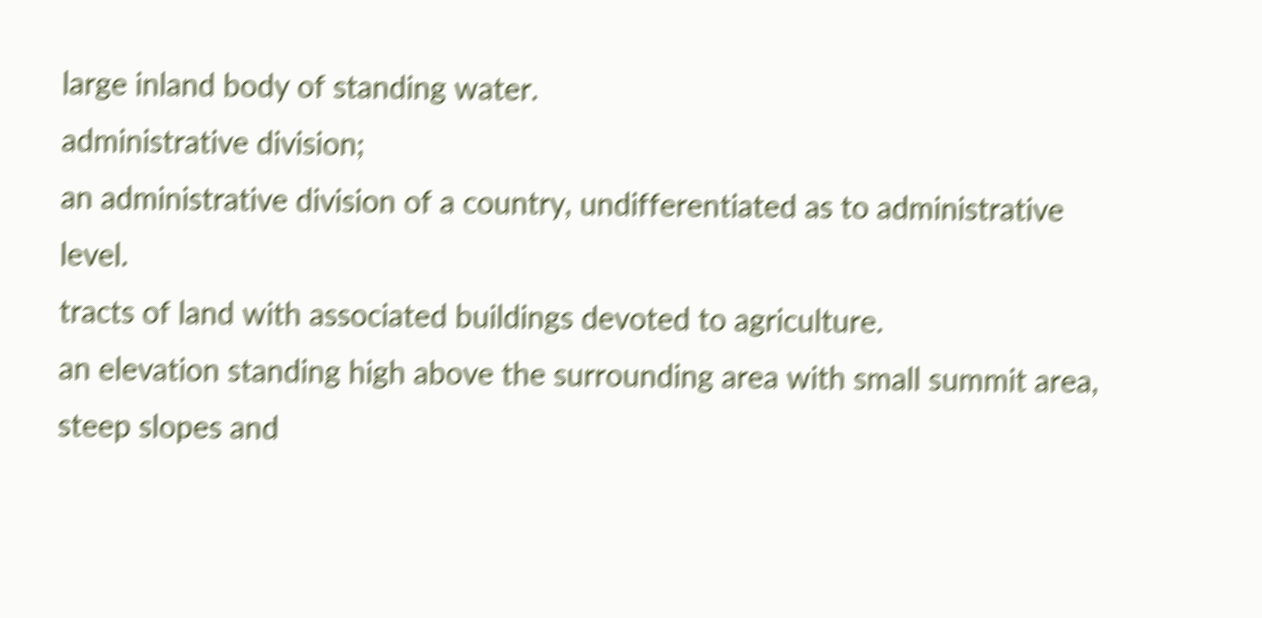large inland body of standing water.
administrative division;
an administrative division of a country, undifferentiated as to administrative level.
tracts of land with associated buildings devoted to agriculture.
an elevation standing high above the surrounding area with small summit area, steep slopes and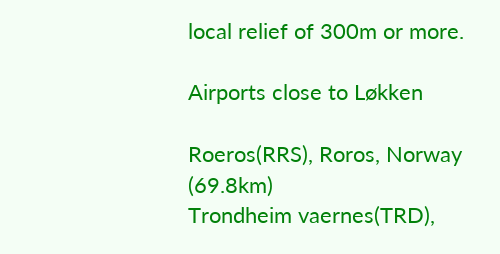local relief of 300m or more.

Airports close to Løkken

Roeros(RRS), Roros, Norway (69.8km)
Trondheim vaernes(TRD),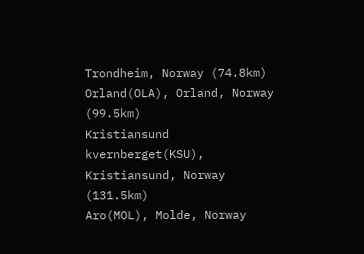Trondheim, Norway (74.8km)
Orland(OLA), Orland, Norway (99.5km)
Kristiansund kvernberget(KSU), Kristiansund, Norway (131.5km)
Aro(MOL), Molde, Norway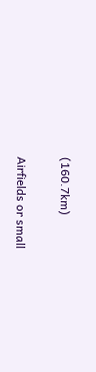(160.7km)

Airfields or small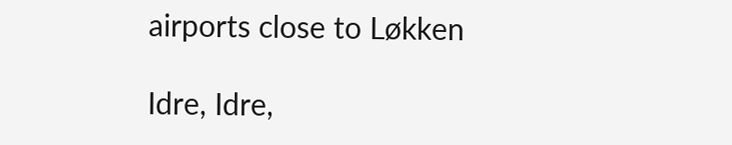airports close to Løkken

Idre, Idre,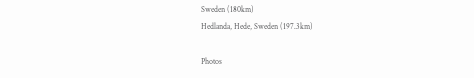Sweden (180km)
Hedlanda, Hede, Sweden (197.3km)

Photos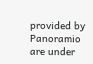provided by Panoramio are under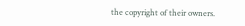the copyright of their owners.